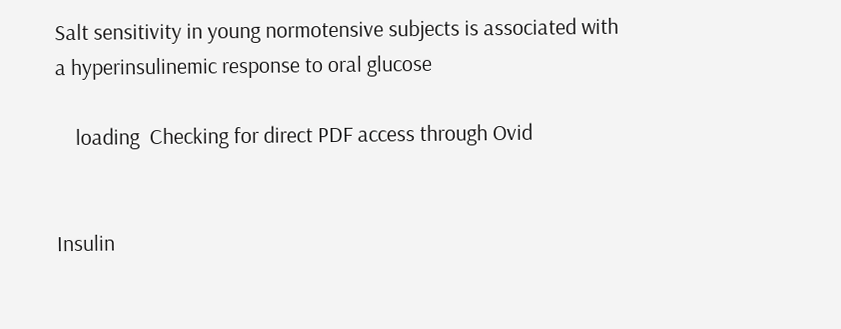Salt sensitivity in young normotensive subjects is associated with a hyperinsulinemic response to oral glucose

    loading  Checking for direct PDF access through Ovid


Insulin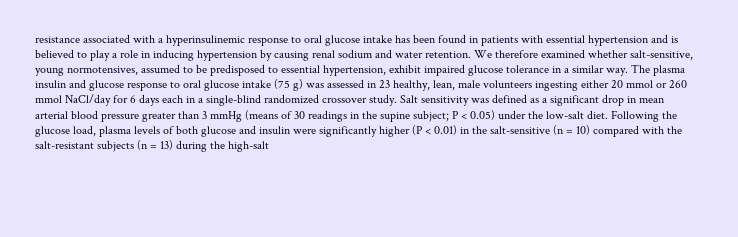resistance associated with a hyperinsulinemic response to oral glucose intake has been found in patients with essential hypertension and is believed to play a role in inducing hypertension by causing renal sodium and water retention. We therefore examined whether salt-sensitive, young normotensives, assumed to be predisposed to essential hypertension, exhibit impaired glucose tolerance in a similar way. The plasma insulin and glucose response to oral glucose intake (75 g) was assessed in 23 healthy, lean, male volunteers ingesting either 20 mmol or 260 mmol NaCl/day for 6 days each in a single-blind randomized crossover study. Salt sensitivity was defined as a significant drop in mean arterial blood pressure greater than 3 mmHg (means of 30 readings in the supine subject; P < 0.05) under the low-salt diet. Following the glucose load, plasma levels of both glucose and insulin were significantly higher (P < 0.01) in the salt-sensitive (n = 10) compared with the salt-resistant subjects (n = 13) during the high-salt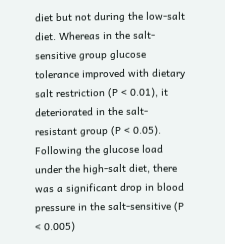diet but not during the low-salt diet. Whereas in the salt-sensitive group glucose tolerance improved with dietary salt restriction (P < 0.01), it deteriorated in the salt-resistant group (P < 0.05). Following the glucose load under the high-salt diet, there was a significant drop in blood pressure in the salt-sensitive (P < 0.005)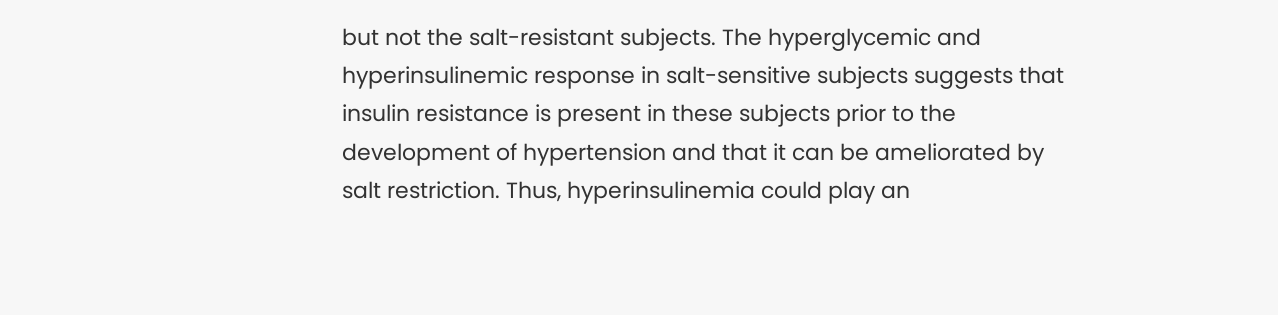but not the salt-resistant subjects. The hyperglycemic and hyperinsulinemic response in salt-sensitive subjects suggests that insulin resistance is present in these subjects prior to the development of hypertension and that it can be ameliorated by salt restriction. Thus, hyperinsulinemia could play an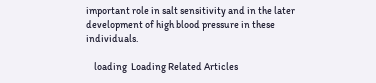important role in salt sensitivity and in the later development of high blood pressure in these individuals.

    loading  Loading Related Articles